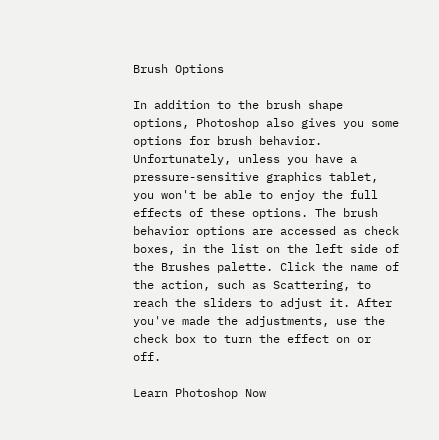Brush Options

In addition to the brush shape options, Photoshop also gives you some options for brush behavior. Unfortunately, unless you have a pressure-sensitive graphics tablet, you won't be able to enjoy the full effects of these options. The brush behavior options are accessed as check boxes, in the list on the left side of the Brushes palette. Click the name of the action, such as Scattering, to reach the sliders to adjust it. After you've made the adjustments, use the check box to turn the effect on or off.

Learn Photoshop Now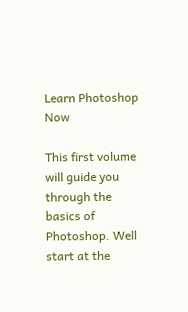Learn Photoshop Now

This first volume will guide you through the basics of Photoshop. Well start at the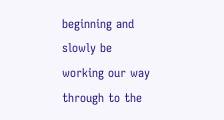beginning and slowly be working our way through to the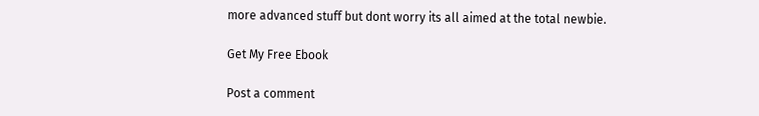more advanced stuff but dont worry its all aimed at the total newbie.

Get My Free Ebook

Post a comment